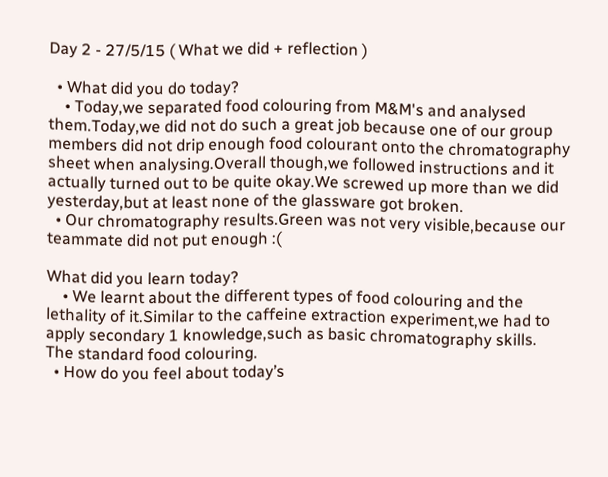Day 2 - 27/5/15 ( What we did + reflection )

  • What did you do today?
    • Today,we separated food colouring from M&M's and analysed them.Today,we did not do such a great job because one of our group members did not drip enough food colourant onto the chromatography sheet when analysing.Overall though,we followed instructions and it actually turned out to be quite okay.We screwed up more than we did yesterday,but at least none of the glassware got broken.
  • Our chromatography results.Green was not very visible,because our teammate did not put enough :(

What did you learn today?
    • We learnt about the different types of food colouring and the lethality of it.Similar to the caffeine extraction experiment,we had to apply secondary 1 knowledge,such as basic chromatography skills.
The standard food colouring.
  • How do you feel about today’s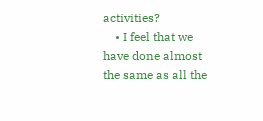activities?
    • I feel that we have done almost the same as all the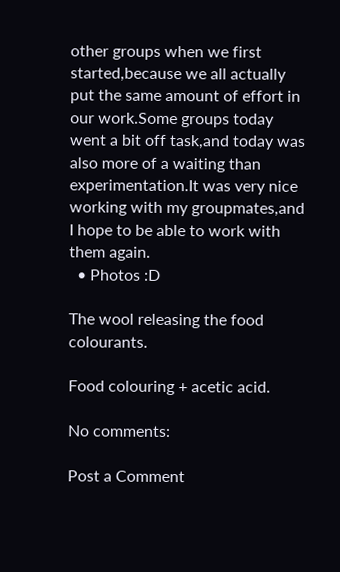other groups when we first started,because we all actually put the same amount of effort in our work.Some groups today went a bit off task,and today was also more of a waiting than experimentation.It was very nice working with my groupmates,and I hope to be able to work with them again.
  • Photos :D

The wool releasing the food colourants.

Food colouring + acetic acid.

No comments:

Post a Comment